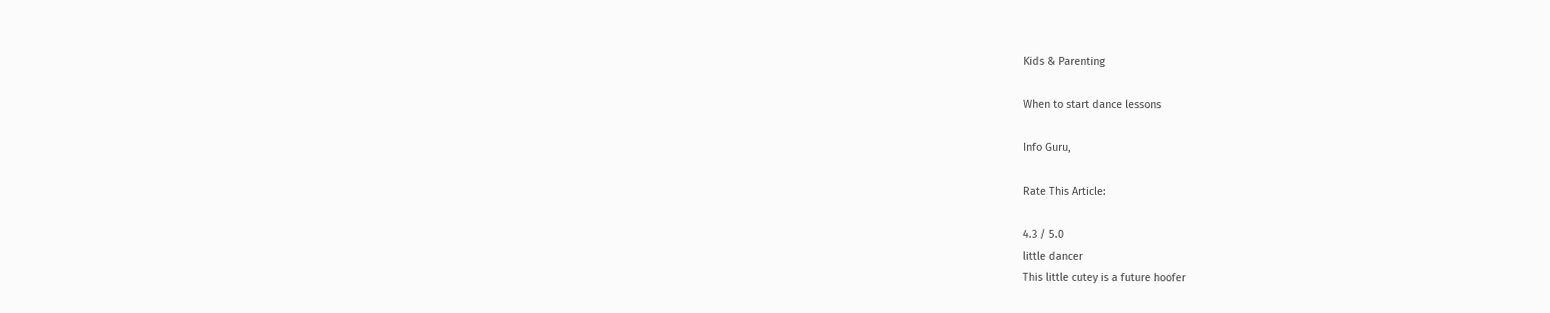Kids & Parenting

When to start dance lessons

Info Guru,

Rate This Article:

4.3 / 5.0
little dancer
This little cutey is a future hoofer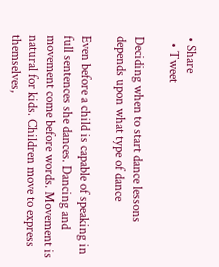• Share
  • Tweet

Deciding when to start dance lessons depends upon what type of dance

Even before a child is capable of speaking in full sentences she dances. Dancing and movement come before words. Movement is natural for kids. Children move to express themselves,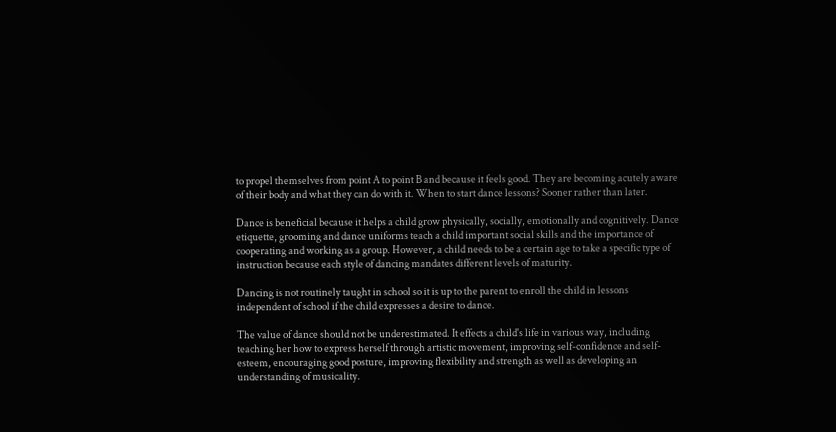to propel themselves from point A to point B and because it feels good. They are becoming acutely aware of their body and what they can do with it. When to start dance lessons? Sooner rather than later.

Dance is beneficial because it helps a child grow physically, socially, emotionally and cognitively. Dance etiquette, grooming and dance uniforms teach a child important social skills and the importance of cooperating and working as a group. However, a child needs to be a certain age to take a specific type of instruction because each style of dancing mandates different levels of maturity.

Dancing is not routinely taught in school so it is up to the parent to enroll the child in lessons independent of school if the child expresses a desire to dance.

The value of dance should not be underestimated. It effects a child's life in various way, including teaching her how to express herself through artistic movement, improving self-confidence and self-esteem, encouraging good posture, improving flexibility and strength as well as developing an understanding of musicality.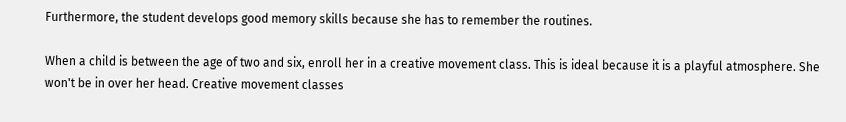Furthermore, the student develops good memory skills because she has to remember the routines.

When a child is between the age of two and six, enroll her in a creative movement class. This is ideal because it is a playful atmosphere. She won't be in over her head. Creative movement classes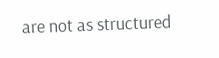are not as structured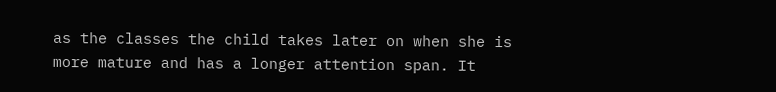as the classes the child takes later on when she is more mature and has a longer attention span. It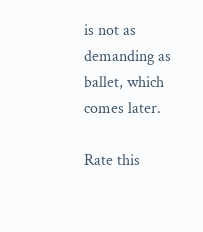is not as demanding as ballet, which comes later.

Rate this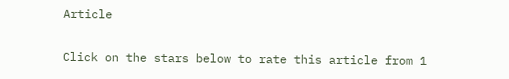Article

Click on the stars below to rate this article from 1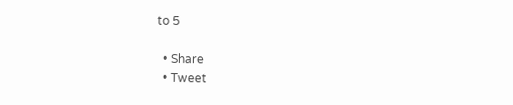to 5

  • Share
  • Tweet